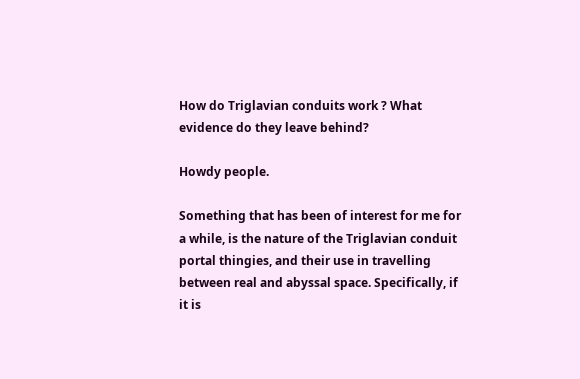How do Triglavian conduits work ? What evidence do they leave behind?

Howdy people.

Something that has been of interest for me for a while, is the nature of the Triglavian conduit portal thingies, and their use in travelling between real and abyssal space. Specifically, if it is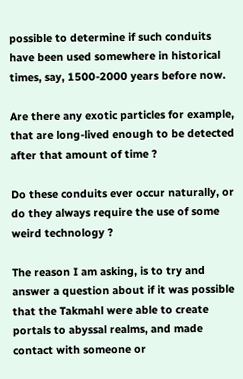possible to determine if such conduits have been used somewhere in historical times, say, 1500-2000 years before now.

Are there any exotic particles for example, that are long-lived enough to be detected after that amount of time ?

Do these conduits ever occur naturally, or do they always require the use of some weird technology ?

The reason I am asking, is to try and answer a question about if it was possible that the Takmahl were able to create portals to abyssal realms, and made contact with someone or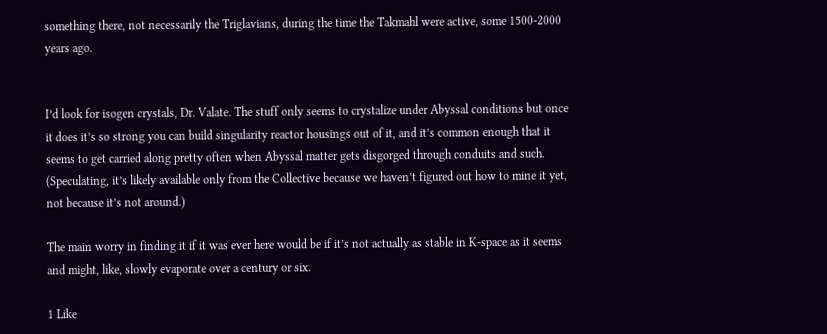something there, not necessarily the Triglavians, during the time the Takmahl were active, some 1500-2000 years ago.


I’d look for isogen crystals, Dr. Valate. The stuff only seems to crystalize under Abyssal conditions but once it does it’s so strong you can build singularity reactor housings out of it, and it’s common enough that it seems to get carried along pretty often when Abyssal matter gets disgorged through conduits and such. (Speculating, it’s likely available only from the Collective because we haven’t figured out how to mine it yet, not because it’s not around.)

The main worry in finding it if it was ever here would be if it’s not actually as stable in K-space as it seems and might, like, slowly evaporate over a century or six.

1 Like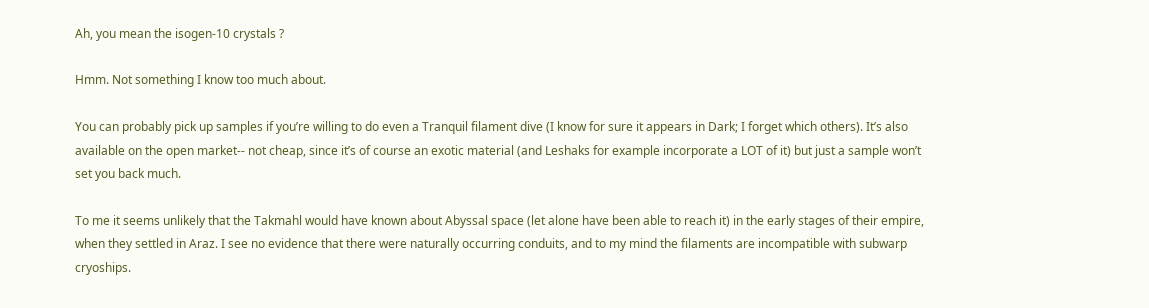Ah, you mean the isogen-10 crystals ?

Hmm. Not something I know too much about.

You can probably pick up samples if you’re willing to do even a Tranquil filament dive (I know for sure it appears in Dark; I forget which others). It’s also available on the open market-- not cheap, since it’s of course an exotic material (and Leshaks for example incorporate a LOT of it) but just a sample won’t set you back much.

To me it seems unlikely that the Takmahl would have known about Abyssal space (let alone have been able to reach it) in the early stages of their empire, when they settled in Araz. I see no evidence that there were naturally occurring conduits, and to my mind the filaments are incompatible with subwarp cryoships.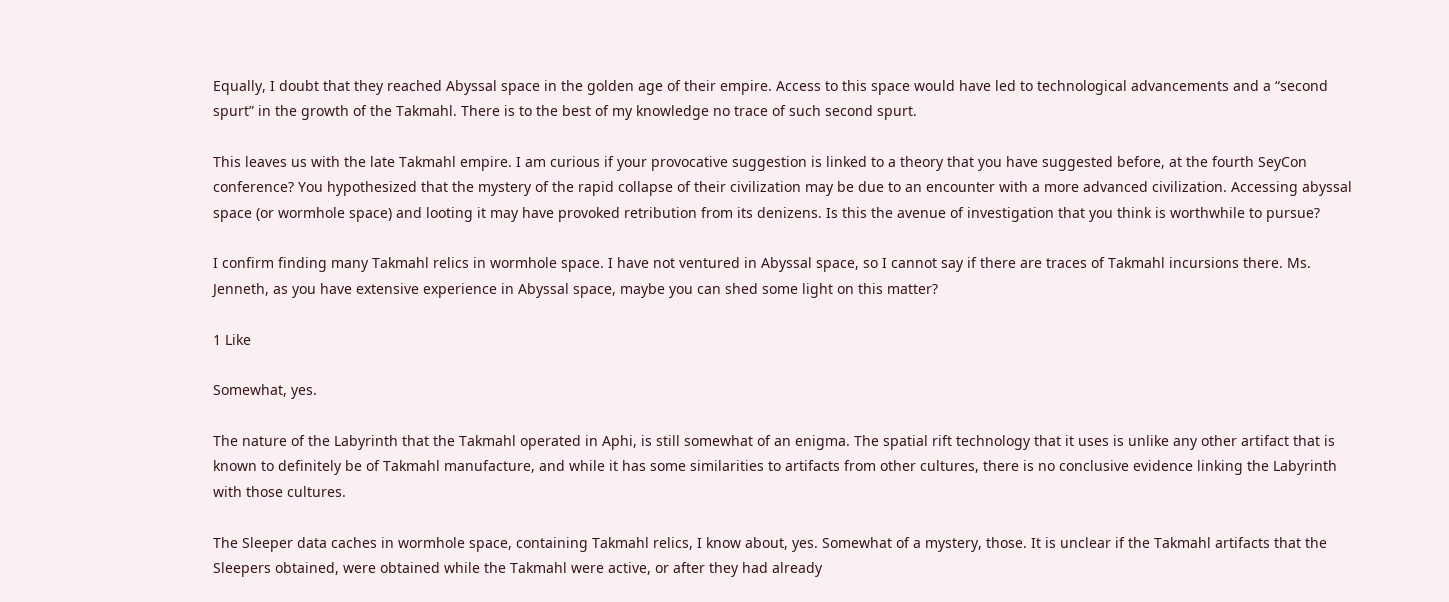Equally, I doubt that they reached Abyssal space in the golden age of their empire. Access to this space would have led to technological advancements and a “second spurt” in the growth of the Takmahl. There is to the best of my knowledge no trace of such second spurt.

This leaves us with the late Takmahl empire. I am curious if your provocative suggestion is linked to a theory that you have suggested before, at the fourth SeyCon conference? You hypothesized that the mystery of the rapid collapse of their civilization may be due to an encounter with a more advanced civilization. Accessing abyssal space (or wormhole space) and looting it may have provoked retribution from its denizens. Is this the avenue of investigation that you think is worthwhile to pursue?

I confirm finding many Takmahl relics in wormhole space. I have not ventured in Abyssal space, so I cannot say if there are traces of Takmahl incursions there. Ms. Jenneth, as you have extensive experience in Abyssal space, maybe you can shed some light on this matter?

1 Like

Somewhat, yes.

The nature of the Labyrinth that the Takmahl operated in Aphi, is still somewhat of an enigma. The spatial rift technology that it uses is unlike any other artifact that is known to definitely be of Takmahl manufacture, and while it has some similarities to artifacts from other cultures, there is no conclusive evidence linking the Labyrinth with those cultures.

The Sleeper data caches in wormhole space, containing Takmahl relics, I know about, yes. Somewhat of a mystery, those. It is unclear if the Takmahl artifacts that the Sleepers obtained, were obtained while the Takmahl were active, or after they had already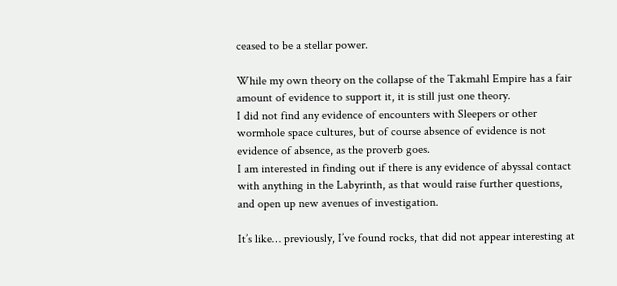ceased to be a stellar power.

While my own theory on the collapse of the Takmahl Empire has a fair amount of evidence to support it, it is still just one theory.
I did not find any evidence of encounters with Sleepers or other wormhole space cultures, but of course absence of evidence is not evidence of absence, as the proverb goes.
I am interested in finding out if there is any evidence of abyssal contact with anything in the Labyrinth, as that would raise further questions, and open up new avenues of investigation.

It’s like… previously, I’ve found rocks, that did not appear interesting at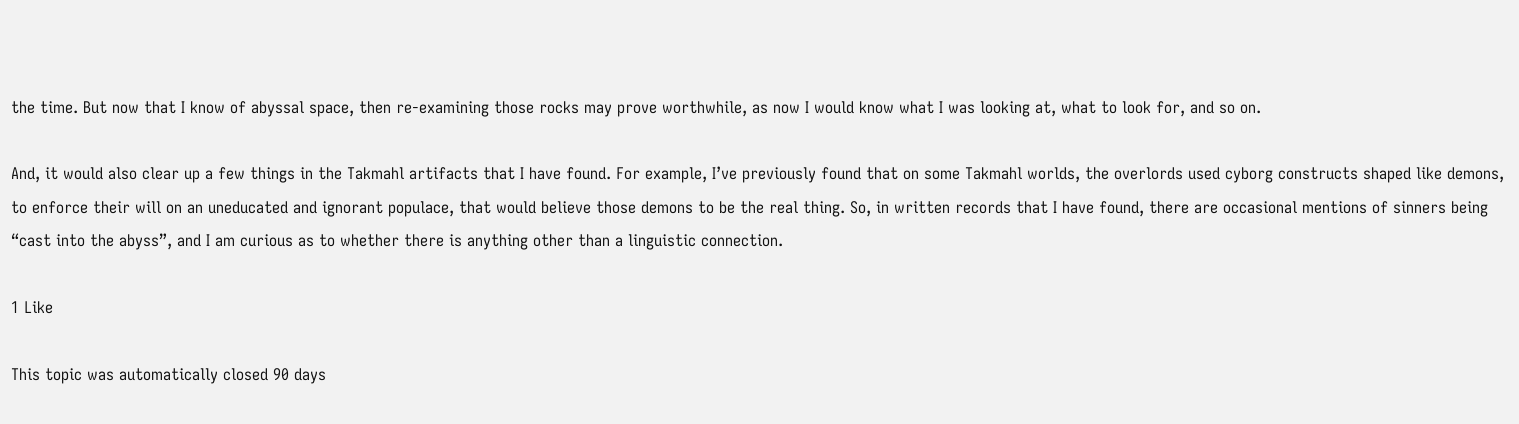the time. But now that I know of abyssal space, then re-examining those rocks may prove worthwhile, as now I would know what I was looking at, what to look for, and so on.

And, it would also clear up a few things in the Takmahl artifacts that I have found. For example, I’ve previously found that on some Takmahl worlds, the overlords used cyborg constructs shaped like demons, to enforce their will on an uneducated and ignorant populace, that would believe those demons to be the real thing. So, in written records that I have found, there are occasional mentions of sinners being “cast into the abyss”, and I am curious as to whether there is anything other than a linguistic connection.

1 Like

This topic was automatically closed 90 days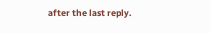after the last reply.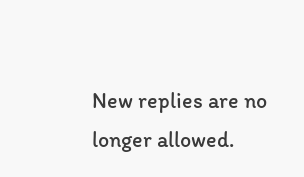New replies are no longer allowed.